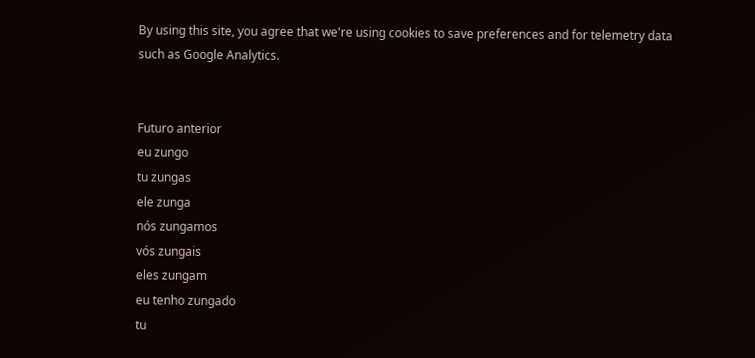By using this site, you agree that we're using cookies to save preferences and for telemetry data such as Google Analytics.


Futuro anterior
eu zungo
tu zungas
ele zunga
nós zungamos
vós zungais
eles zungam
eu tenho zungado
tu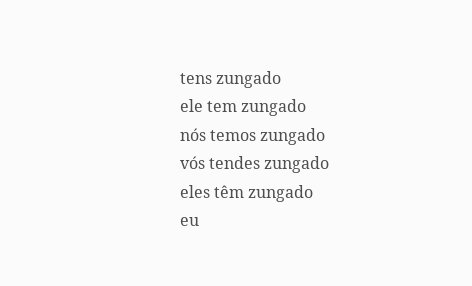tens zungado
ele tem zungado
nós temos zungado
vós tendes zungado
eles têm zungado
eu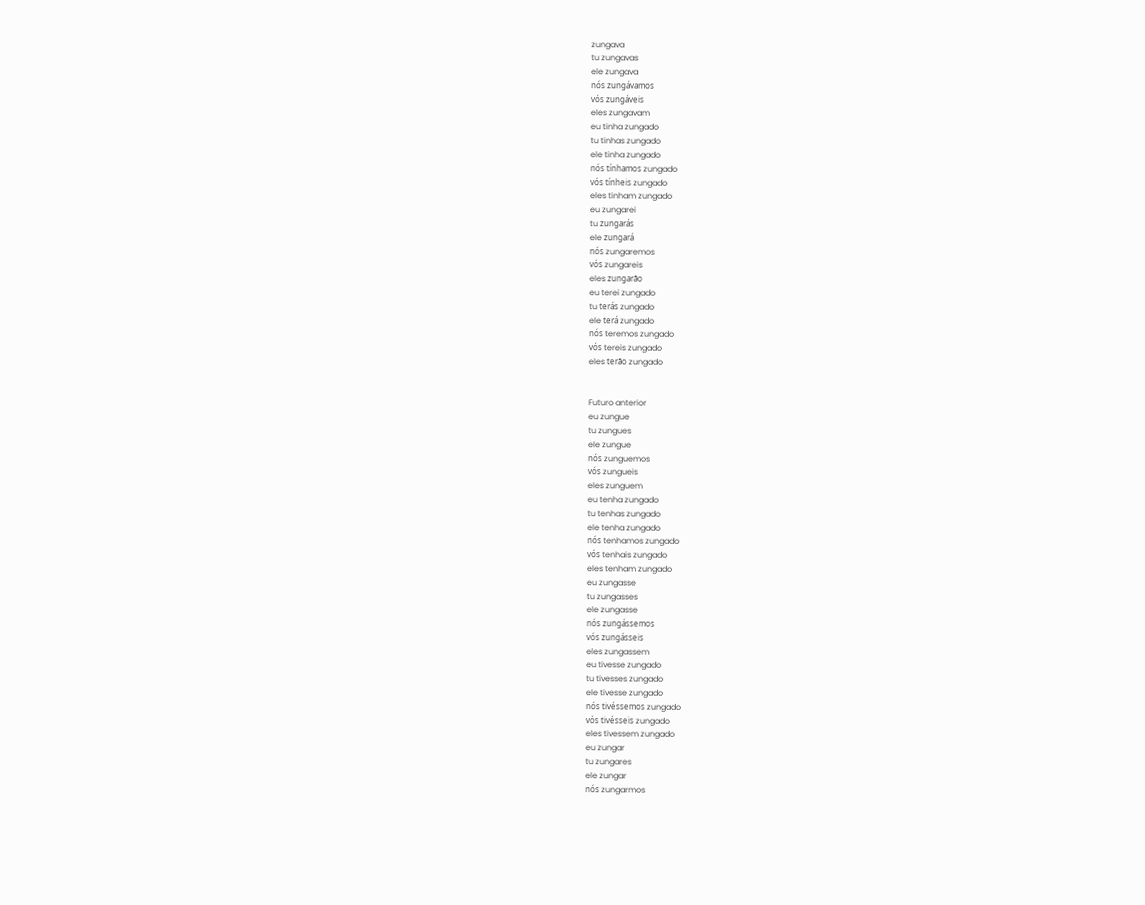zungava
tu zungavas
ele zungava
nós zungávamos
vós zungáveis
eles zungavam
eu tinha zungado
tu tinhas zungado
ele tinha zungado
nós tínhamos zungado
vós tínheis zungado
eles tinham zungado
eu zungarei
tu zungarás
ele zungará
nós zungaremos
vós zungareis
eles zungarão
eu terei zungado
tu terás zungado
ele terá zungado
nós teremos zungado
vós tereis zungado
eles terão zungado


Futuro anterior
eu zungue
tu zungues
ele zungue
nós zunguemos
vós zungueis
eles zunguem
eu tenha zungado
tu tenhas zungado
ele tenha zungado
nós tenhamos zungado
vós tenhais zungado
eles tenham zungado
eu zungasse
tu zungasses
ele zungasse
nós zungássemos
vós zungásseis
eles zungassem
eu tivesse zungado
tu tivesses zungado
ele tivesse zungado
nós tivéssemos zungado
vós tivésseis zungado
eles tivessem zungado
eu zungar
tu zungares
ele zungar
nós zungarmos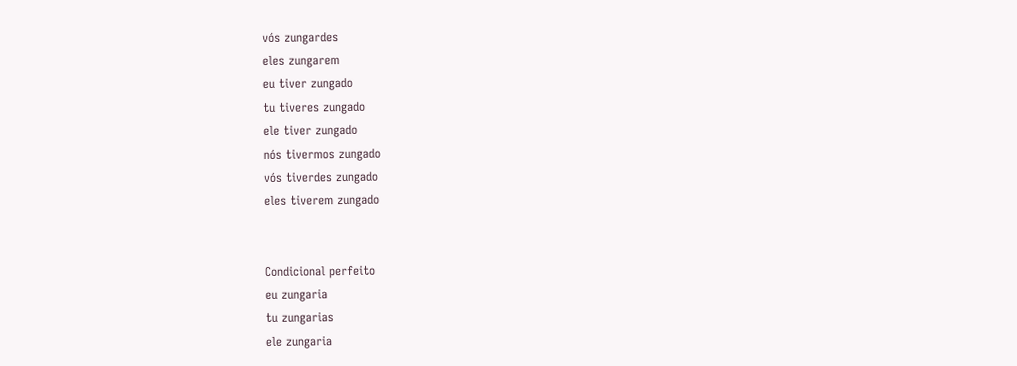vós zungardes
eles zungarem
eu tiver zungado
tu tiveres zungado
ele tiver zungado
nós tivermos zungado
vós tiverdes zungado
eles tiverem zungado


Condicional perfeito
eu zungaria
tu zungarias
ele zungaria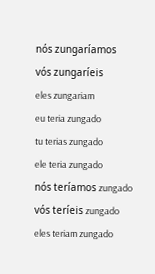nós zungaríamos
vós zungaríeis
eles zungariam
eu teria zungado
tu terias zungado
ele teria zungado
nós teríamos zungado
vós teríeis zungado
eles teriam zungado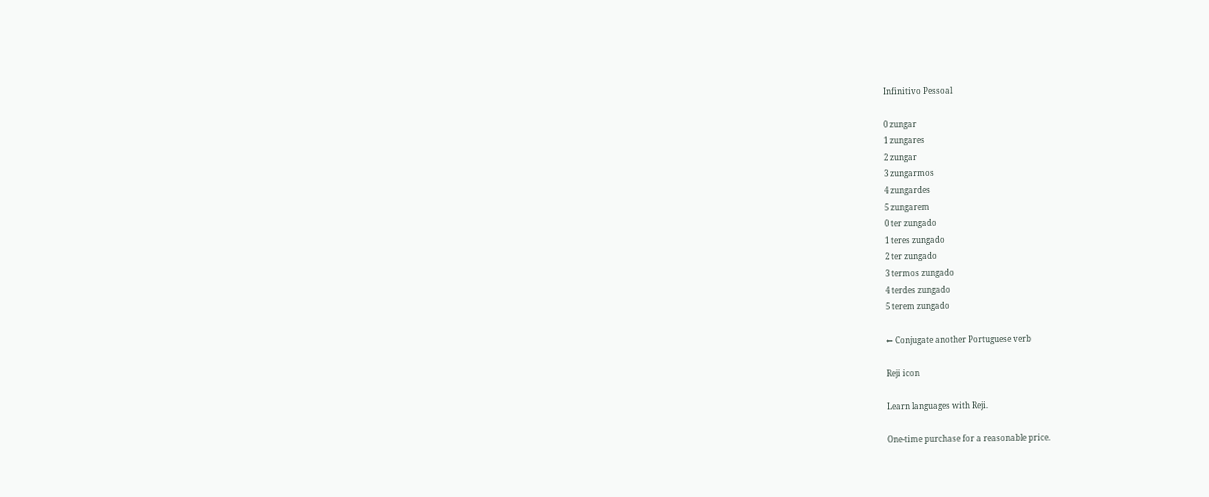Infinitivo Pessoal

0 zungar
1 zungares
2 zungar
3 zungarmos
4 zungardes
5 zungarem
0 ter zungado
1 teres zungado
2 ter zungado
3 termos zungado
4 terdes zungado
5 terem zungado

← Conjugate another Portuguese verb

Reji icon

Learn languages with Reji.

One-time purchase for a reasonable price.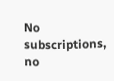No subscriptions, no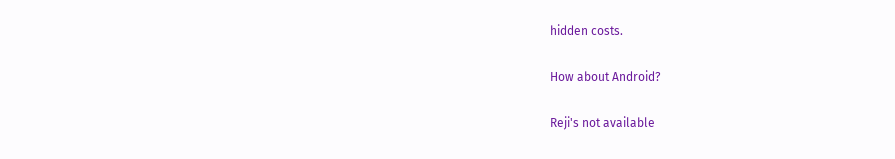hidden costs.

How about Android?

Reji's not available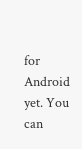for Android yet. You can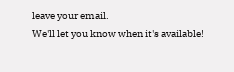leave your email.
We'll let you know when it's available!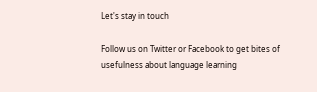Let's stay in touch

Follow us on Twitter or Facebook to get bites of usefulness about language learning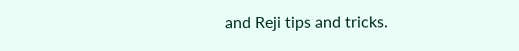and Reji tips and tricks.